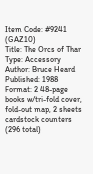Item Code: #9241 (GAZ10)
Title: The Orcs of Thar
Type: Accessory
Author: Bruce Heard
Published: 1988
Format: 2 48-page books w/tri-fold cover, fold-out map, 2 sheets cardstock counters (296 total)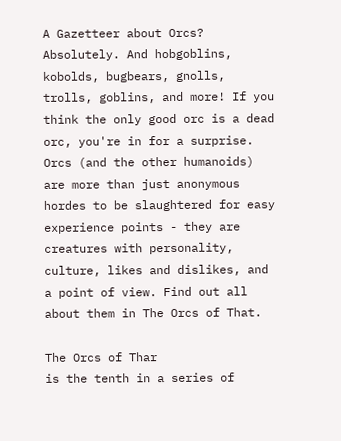A Gazetteer about Orcs?
Absolutely. And hobgoblins, kobolds, bugbears, gnolls, trolls, goblins, and more! If you think the only good orc is a dead orc, you're in for a surprise. Orcs (and the other humanoids) are more than just anonymous hordes to be slaughtered for easy experience points - they are creatures with personality, culture, likes and dislikes, and a point of view. Find out all about them in The Orcs of That.

The Orcs of Thar
is the tenth in a series of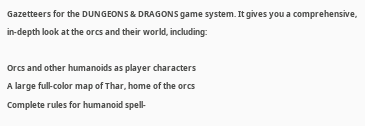Gazetteers for the DUNGEONS & DRAGONS game system. It gives you a comprehensive, in-depth look at the orcs and their world, including:

Orcs and other humanoids as player characters
A large full-color map of Thar, home of the orcs
Complete rules for humanoid spell-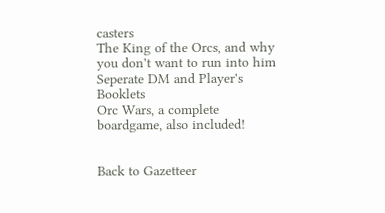casters
The King of the Orcs, and why you don't want to run into him
Seperate DM and Player's Booklets
Orc Wars, a complete boardgame, also included!


Back to Gazetteer